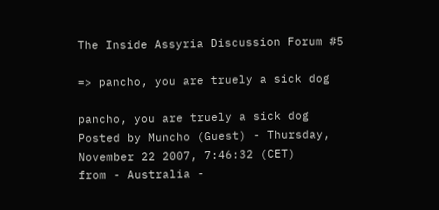The Inside Assyria Discussion Forum #5

=> pancho, you are truely a sick dog

pancho, you are truely a sick dog
Posted by Muncho (Guest) - Thursday, November 22 2007, 7:46:32 (CET)
from - Australia -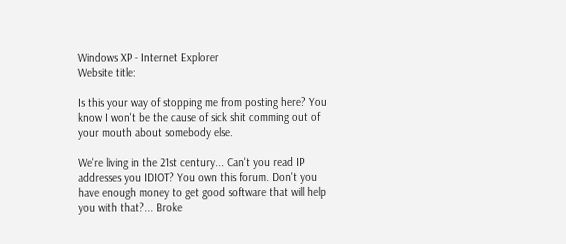Windows XP - Internet Explorer
Website title:

Is this your way of stopping me from posting here? You know I won't be the cause of sick shit comming out of your mouth about somebody else.

We're living in the 21st century... Can't you read IP addresses you IDIOT? You own this forum. Don't you have enough money to get good software that will help you with that?... Broke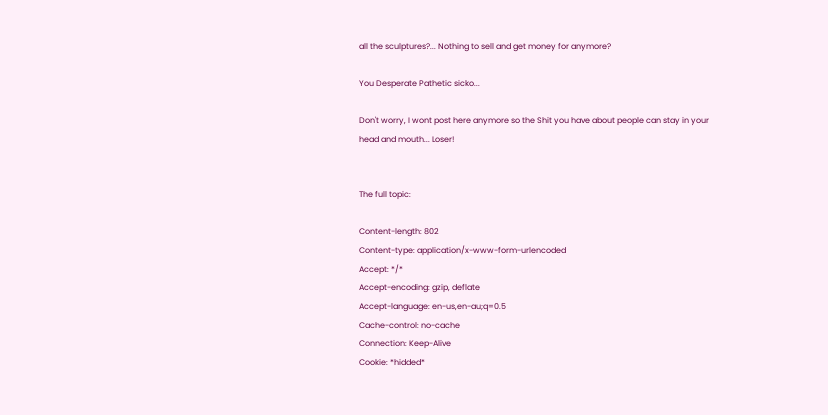all the sculptures?... Nothing to sell and get money for anymore?

You Desperate Pathetic sicko...

Don't worry, I wont post here anymore so the Shit you have about people can stay in your head and mouth... Loser!


The full topic:

Content-length: 802
Content-type: application/x-www-form-urlencoded
Accept: */*
Accept-encoding: gzip, deflate
Accept-language: en-us,en-au;q=0.5
Cache-control: no-cache
Connection: Keep-Alive
Cookie: *hidded*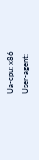Ua-cpu: x86
User-agent: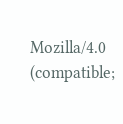Mozilla/4.0 (compatible;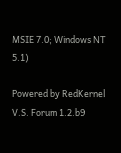MSIE 7.0; Windows NT 5.1)

Powered by RedKernel V.S. Forum 1.2.b9